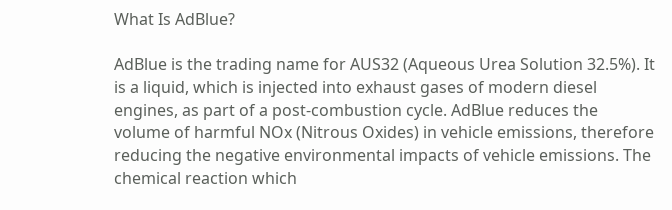What Is AdBlue?

AdBlue is the trading name for AUS32 (Aqueous Urea Solution 32.5%). It is a liquid, which is injected into exhaust gases of modern diesel engines, as part of a post-combustion cycle. AdBlue reduces the volume of harmful NOx (Nitrous Oxides) in vehicle emissions, therefore reducing the negative environmental impacts of vehicle emissions. The chemical reaction which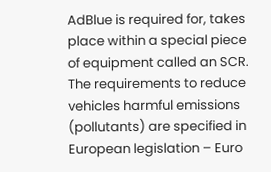AdBlue is required for, takes place within a special piece of equipment called an SCR. The requirements to reduce vehicles harmful emissions (pollutants) are specified in European legislation – Euro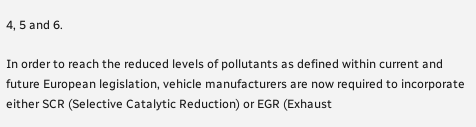4, 5 and 6.

In order to reach the reduced levels of pollutants as defined within current and future European legislation, vehicle manufacturers are now required to incorporate either SCR (Selective Catalytic Reduction) or EGR (Exhaust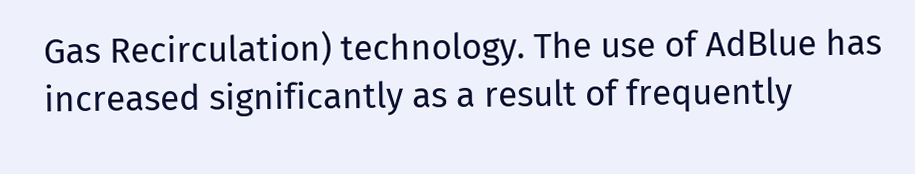Gas Recirculation) technology. The use of AdBlue has increased significantly as a result of frequently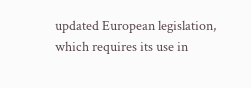updated European legislation, which requires its use in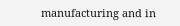manufacturing and in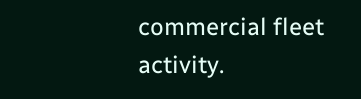commercial fleet activity.